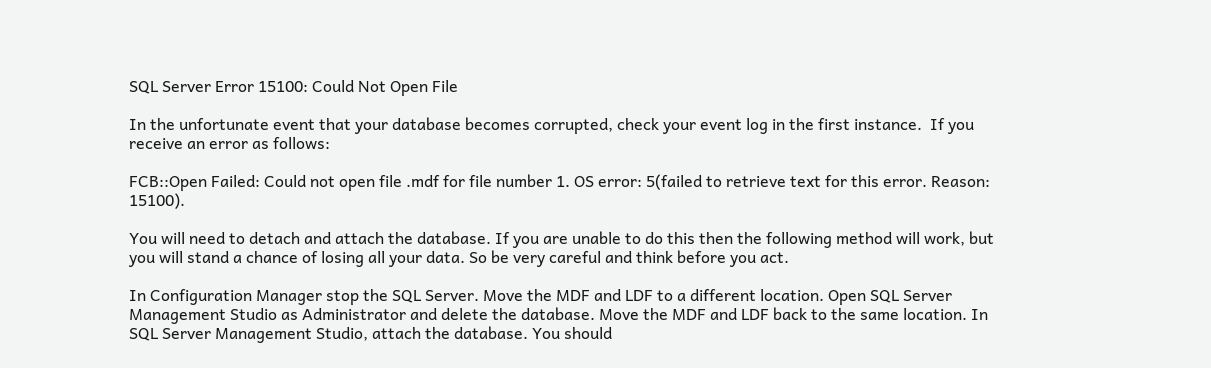SQL Server Error 15100: Could Not Open File

In the unfortunate event that your database becomes corrupted, check your event log in the first instance.  If you receive an error as follows:

FCB::Open Failed: Could not open file .mdf for file number 1. OS error: 5(failed to retrieve text for this error. Reason: 15100).

You will need to detach and attach the database. If you are unable to do this then the following method will work, but you will stand a chance of losing all your data. So be very careful and think before you act.

In Configuration Manager stop the SQL Server. Move the MDF and LDF to a different location. Open SQL Server Management Studio as Administrator and delete the database. Move the MDF and LDF back to the same location. In SQL Server Management Studio, attach the database. You should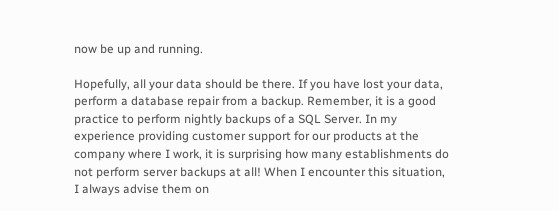now be up and running.

Hopefully, all your data should be there. If you have lost your data, perform a database repair from a backup. Remember, it is a good practice to perform nightly backups of a SQL Server. In my experience providing customer support for our products at the company where I work, it is surprising how many establishments do not perform server backups at all! When I encounter this situation, I always advise them on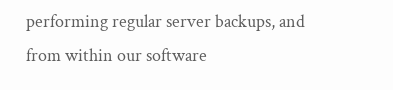performing regular server backups, and from within our software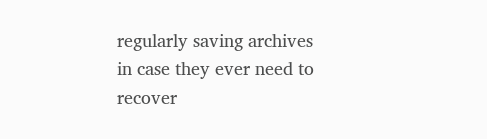regularly saving archives in case they ever need to recover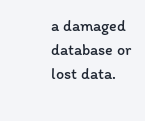a damaged database or lost data.